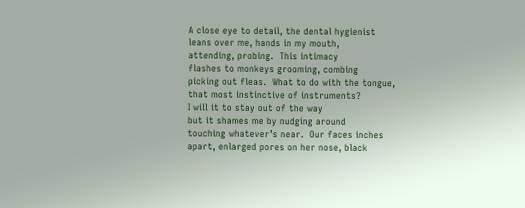A close eye to detail, the dental hygienist
leans over me, hands in my mouth,
attending, probing.  This intimacy
flashes to monkeys grooming, combing
picking out fleas.  What to do with the tongue,
that most instinctive of instruments?
I will it to stay out of the way
but it shames me by nudging around
touching whatever’s near.  Our faces inches
apart, enlarged pores on her nose, black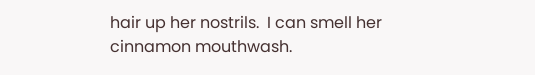hair up her nostrils.  I can smell her
cinnamon mouthwash.